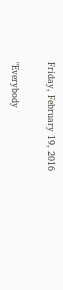Friday, February 19, 2016

"Everybody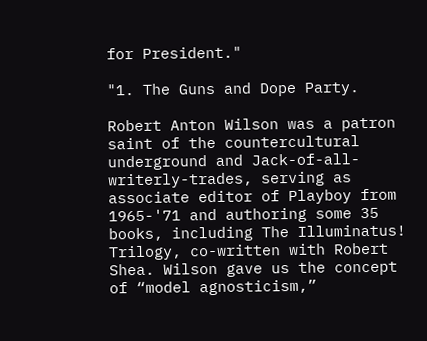for President."

"1. The Guns and Dope Party.

Robert Anton Wilson was a patron saint of the countercultural underground and Jack-of-all-writerly-trades, serving as associate editor of Playboy from 1965-'71 and authoring some 35 books, including The Illuminatus! Trilogy, co-written with Robert Shea. Wilson gave us the concept of “model agnosticism,”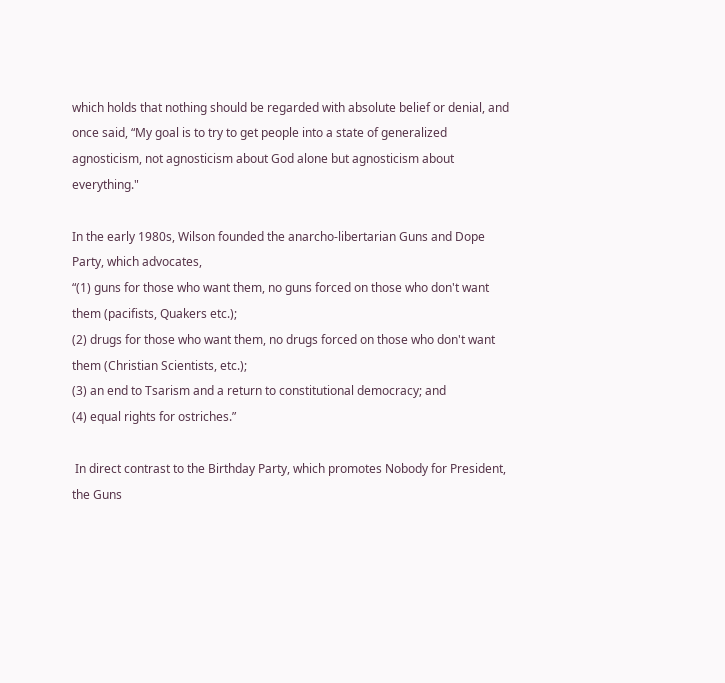which holds that nothing should be regarded with absolute belief or denial, and once said, “My goal is to try to get people into a state of generalized agnosticism, not agnosticism about God alone but agnosticism about everything."

In the early 1980s, Wilson founded the anarcho-libertarian Guns and Dope Party, which advocates,
“(1) guns for those who want them, no guns forced on those who don't want them (pacifists, Quakers etc.);
(2) drugs for those who want them, no drugs forced on those who don't want them (Christian Scientists, etc.);
(3) an end to Tsarism and a return to constitutional democracy; and
(4) equal rights for ostriches.”

 In direct contrast to the Birthday Party, which promotes Nobody for President, the Guns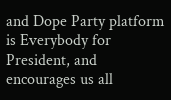and Dope Party platform is Everybody for President, and encourages us all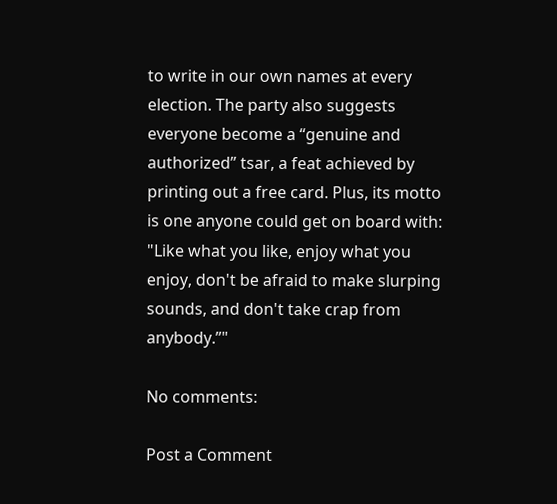to write in our own names at every election. The party also suggests everyone become a “genuine and authorized” tsar, a feat achieved by printing out a free card. Plus, its motto is one anyone could get on board with: "Like what you like, enjoy what you enjoy, don't be afraid to make slurping sounds, and don't take crap from anybody.”"

No comments:

Post a Comment